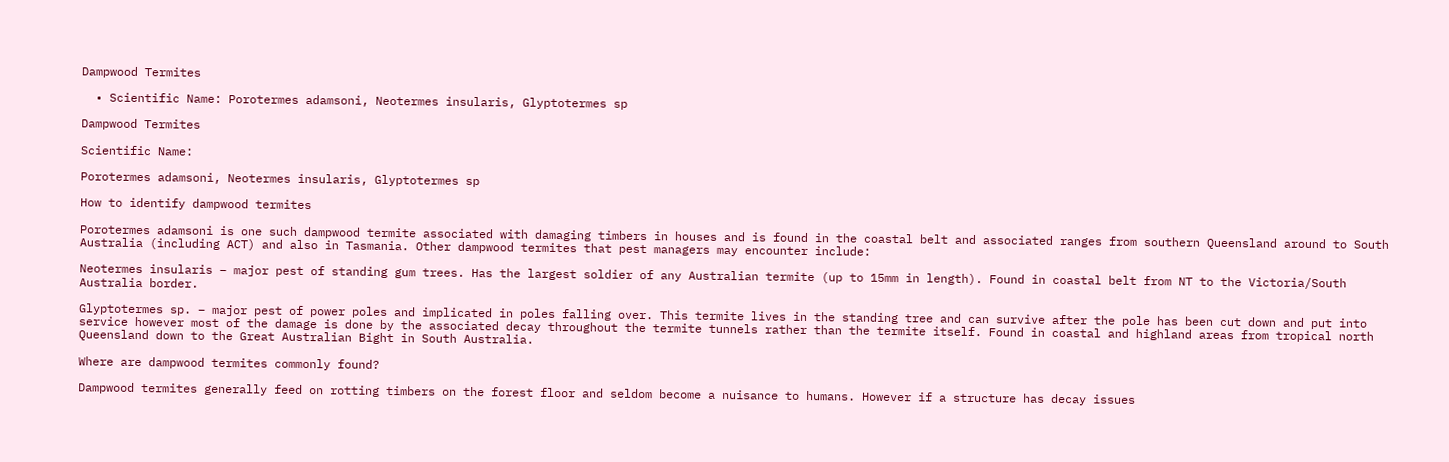Dampwood Termites

  • Scientific Name: Porotermes adamsoni, Neotermes insularis, Glyptotermes sp

Dampwood Termites

Scientific Name:

Porotermes adamsoni, Neotermes insularis, Glyptotermes sp

How to identify dampwood termites

Porotermes adamsoni is one such dampwood termite associated with damaging timbers in houses and is found in the coastal belt and associated ranges from southern Queensland around to South Australia (including ACT) and also in Tasmania. Other dampwood termites that pest managers may encounter include:

Neotermes insularis – major pest of standing gum trees. Has the largest soldier of any Australian termite (up to 15mm in length). Found in coastal belt from NT to the Victoria/South Australia border.

Glyptotermes sp. – major pest of power poles and implicated in poles falling over. This termite lives in the standing tree and can survive after the pole has been cut down and put into service however most of the damage is done by the associated decay throughout the termite tunnels rather than the termite itself. Found in coastal and highland areas from tropical north Queensland down to the Great Australian Bight in South Australia.

Where are dampwood termites commonly found?

Dampwood termites generally feed on rotting timbers on the forest floor and seldom become a nuisance to humans. However if a structure has decay issues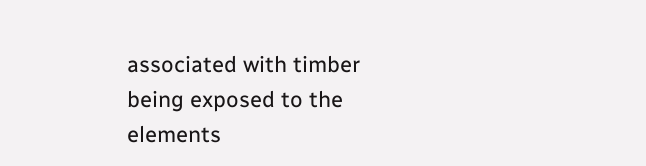associated with timber being exposed to the elements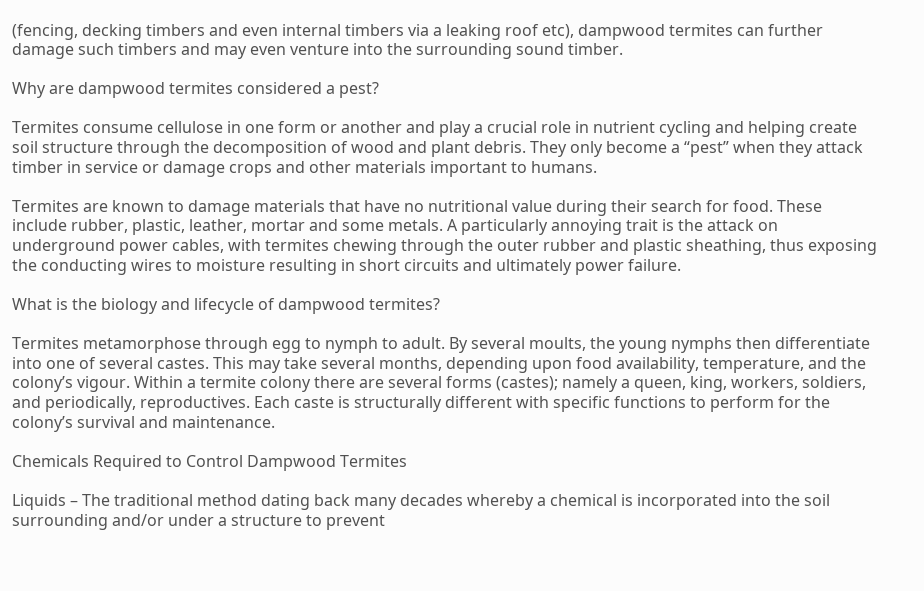(fencing, decking timbers and even internal timbers via a leaking roof etc), dampwood termites can further damage such timbers and may even venture into the surrounding sound timber.

Why are dampwood termites considered a pest?

Termites consume cellulose in one form or another and play a crucial role in nutrient cycling and helping create soil structure through the decomposition of wood and plant debris. They only become a “pest” when they attack timber in service or damage crops and other materials important to humans.

Termites are known to damage materials that have no nutritional value during their search for food. These include rubber, plastic, leather, mortar and some metals. A particularly annoying trait is the attack on underground power cables, with termites chewing through the outer rubber and plastic sheathing, thus exposing the conducting wires to moisture resulting in short circuits and ultimately power failure.

What is the biology and lifecycle of dampwood termites?

Termites metamorphose through egg to nymph to adult. By several moults, the young nymphs then differentiate into one of several castes. This may take several months, depending upon food availability, temperature, and the colony’s vigour. Within a termite colony there are several forms (castes); namely a queen, king, workers, soldiers, and periodically, reproductives. Each caste is structurally different with specific functions to perform for the colony’s survival and maintenance.

Chemicals Required to Control Dampwood Termites

Liquids – The traditional method dating back many decades whereby a chemical is incorporated into the soil surrounding and/or under a structure to prevent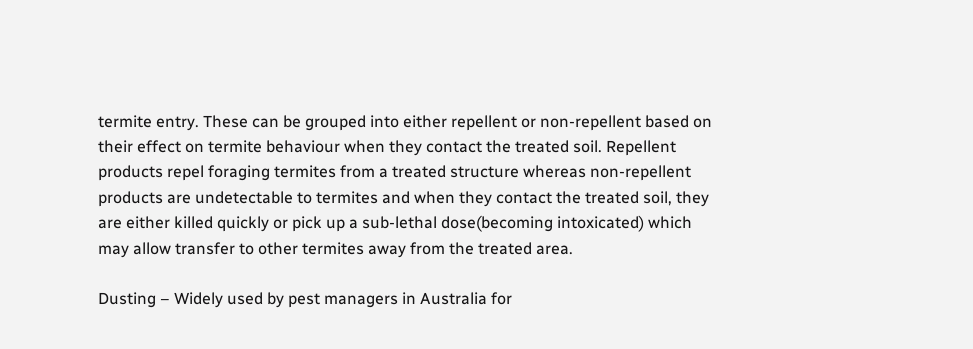termite entry. These can be grouped into either repellent or non-repellent based on their effect on termite behaviour when they contact the treated soil. Repellent products repel foraging termites from a treated structure whereas non-repellent products are undetectable to termites and when they contact the treated soil, they are either killed quickly or pick up a sub-lethal dose(becoming intoxicated) which may allow transfer to other termites away from the treated area.

Dusting – Widely used by pest managers in Australia for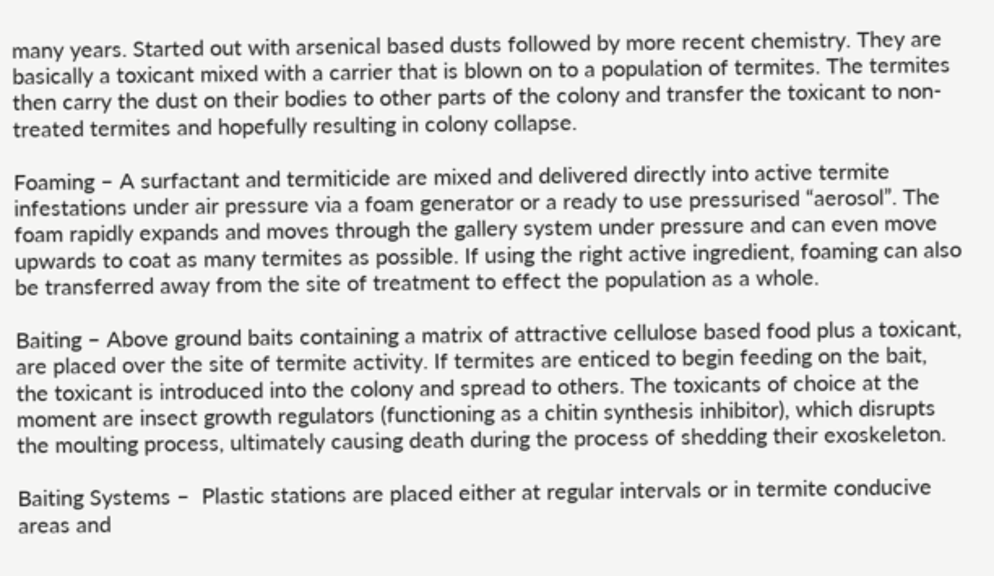many years. Started out with arsenical based dusts followed by more recent chemistry. They are basically a toxicant mixed with a carrier that is blown on to a population of termites. The termites then carry the dust on their bodies to other parts of the colony and transfer the toxicant to non-treated termites and hopefully resulting in colony collapse.

Foaming – A surfactant and termiticide are mixed and delivered directly into active termite infestations under air pressure via a foam generator or a ready to use pressurised “aerosol”. The foam rapidly expands and moves through the gallery system under pressure and can even move upwards to coat as many termites as possible. If using the right active ingredient, foaming can also be transferred away from the site of treatment to effect the population as a whole.

Baiting – Above ground baits containing a matrix of attractive cellulose based food plus a toxicant, are placed over the site of termite activity. If termites are enticed to begin feeding on the bait, the toxicant is introduced into the colony and spread to others. The toxicants of choice at the moment are insect growth regulators (functioning as a chitin synthesis inhibitor), which disrupts the moulting process, ultimately causing death during the process of shedding their exoskeleton.

Baiting Systems –  Plastic stations are placed either at regular intervals or in termite conducive areas and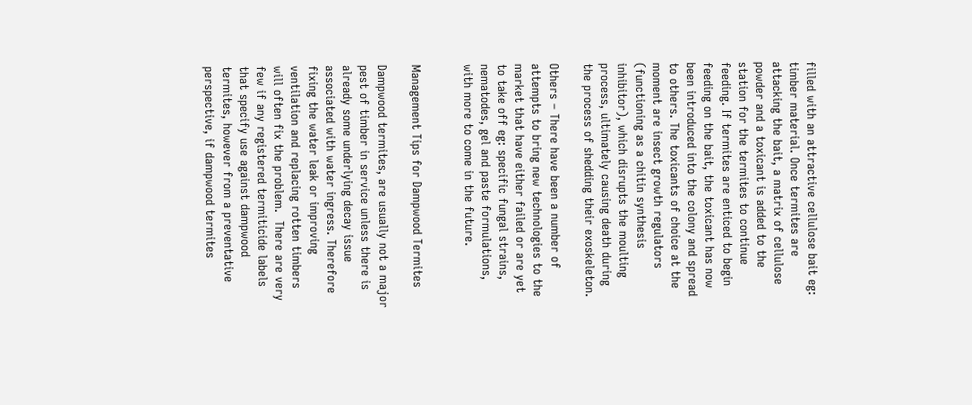filled with an attractive cellulose bait eg: timber material. Once termites are attacking the bait, a matrix of cellulose powder and a toxicant is added to the station for the termites to continue feeding. If termites are enticed to begin feeding on the bait, the toxicant has now been introduced into the colony and spread to others. The toxicants of choice at the moment are insect growth regulators (functioning as a chitin synthesis inhibitor), which disrupts the moulting process, ultimately causing death during the process of shedding their exoskeleton.

Others – There have been a number of attempts to bring new technologies to the market that have either failed or are yet to take off eg: specific fungal strains, nematodes, gel and paste formulations, with more to come in the future.


Management Tips for Dampwood Termites

Dampwood termites, are usually not a major pest of timber in service unless there is already some underlying decay issue associated with water ingress. Therefore fixing the water leak or improving ventilation and replacing rotten timbers will often fix the problem.  There are very few if any registered termiticide labels that specify use against dampwood termites, however from a preventative perspective, if dampwood termites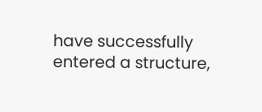have successfully entered a structure,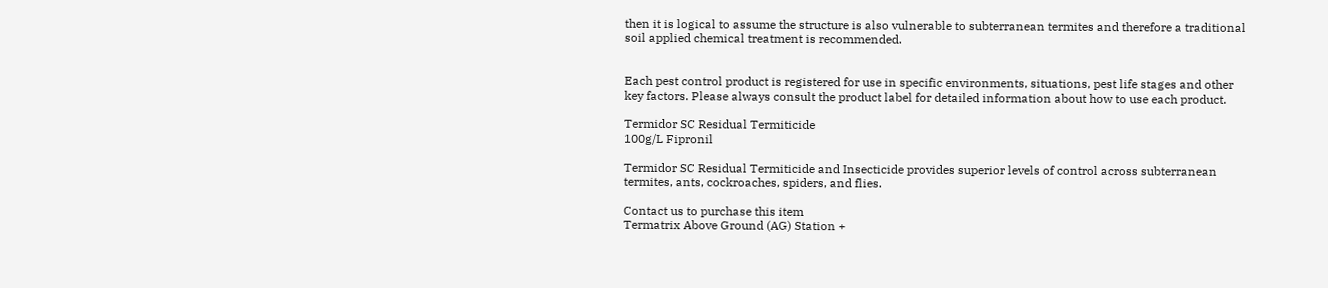then it is logical to assume the structure is also vulnerable to subterranean termites and therefore a traditional soil applied chemical treatment is recommended.


Each pest control product is registered for use in specific environments, situations, pest life stages and other key factors. Please always consult the product label for detailed information about how to use each product.

Termidor SC Residual Termiticide
100g/L Fipronil

Termidor SC Residual Termiticide and Insecticide provides superior levels of control across subterranean termites, ants, cockroaches, spiders, and flies.

Contact us to purchase this item
Termatrix Above Ground (AG) Station +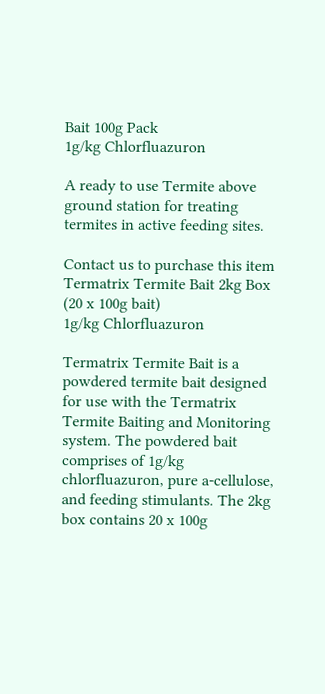Bait 100g Pack
1g/kg Chlorfluazuron

A ready to use Termite above ground station for treating termites in active feeding sites.

Contact us to purchase this item
Termatrix Termite Bait 2kg Box (20 x 100g bait)
1g/kg Chlorfluazuron

Termatrix Termite Bait is a powdered termite bait designed for use with the Termatrix Termite Baiting and Monitoring system. The powdered bait comprises of 1g/kg chlorfluazuron, pure a-cellulose, and feeding stimulants. The 2kg box contains 20 x 100g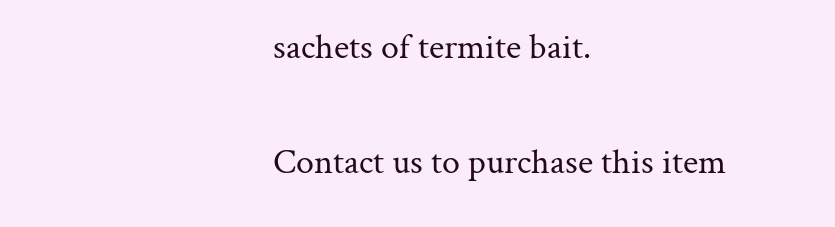sachets of termite bait.

Contact us to purchase this item